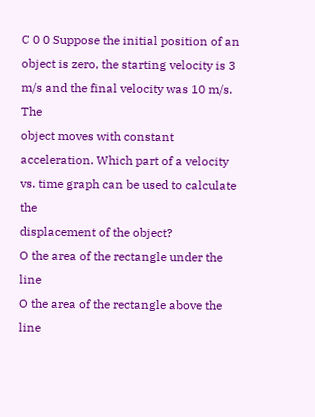C 0 0 Suppose the initial position of an object is zero, the starting velocity is 3 m/s and the final velocity was 10 m/s. The
object moves with constant acceleration. Which part of a velocity vs. time graph can be used to calculate the
displacement of the object?
O the area of the rectangle under the line
O the area of the rectangle above the line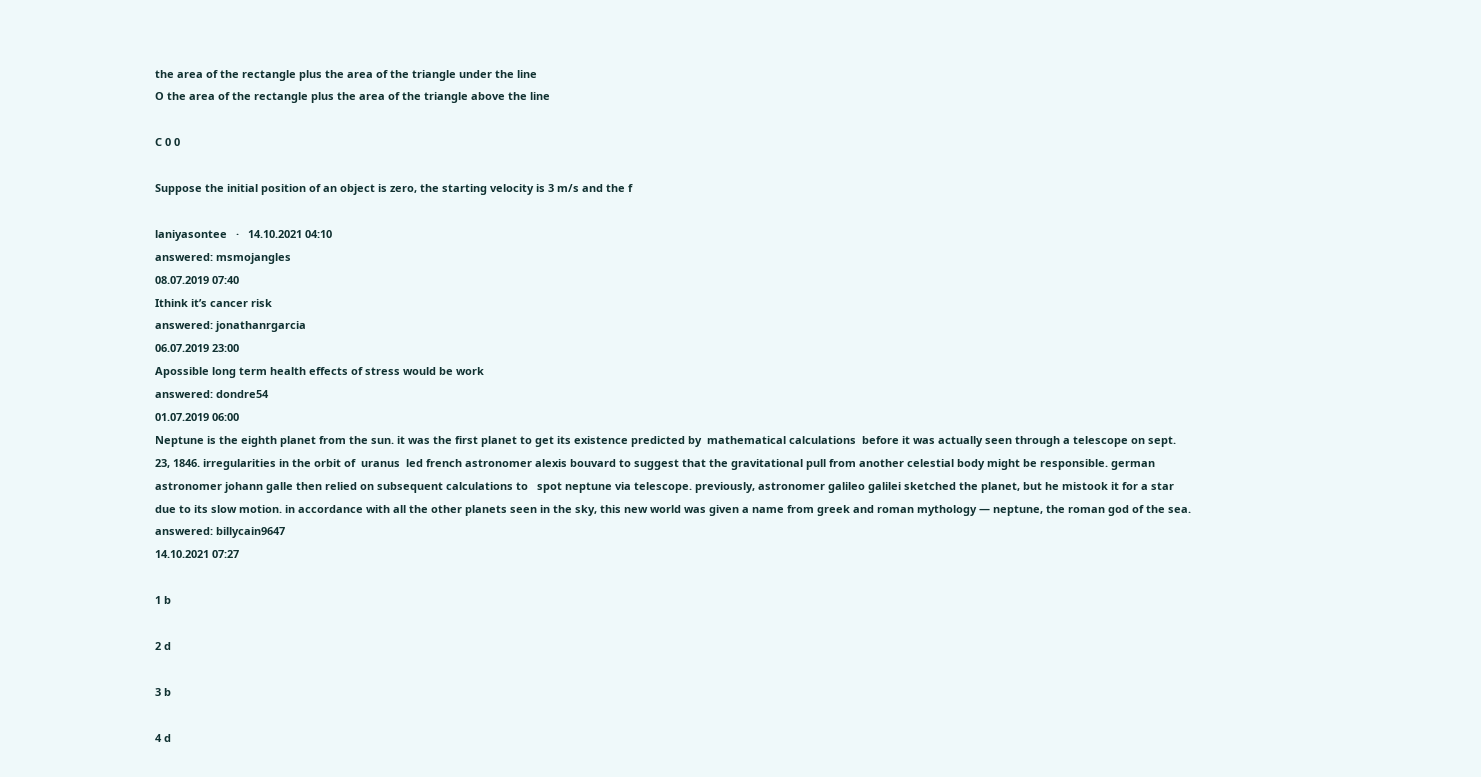the area of the rectangle plus the area of the triangle under the line
O the area of the rectangle plus the area of the triangle above the line

C 0 0

Suppose the initial position of an object is zero, the starting velocity is 3 m/s and the f

laniyasontee   ·   14.10.2021 04:10
answered: msmojangles
08.07.2019 07:40
Ithink it’s cancer risk
answered: jonathanrgarcia
06.07.2019 23:00
Apossible long term health effects of stress would be work
answered: dondre54
01.07.2019 06:00
Neptune is the eighth planet from the sun. it was the first planet to get its existence predicted by  mathematical calculations  before it was actually seen through a telescope on sept. 23, 1846. irregularities in the orbit of  uranus  led french astronomer alexis bouvard to suggest that the gravitational pull from another celestial body might be responsible. german astronomer johann galle then relied on subsequent calculations to   spot neptune via telescope. previously, astronomer galileo galilei sketched the planet, but he mistook it for a star due to its slow motion. in accordance with all the other planets seen in the sky, this new world was given a name from greek and roman mythology — neptune, the roman god of the sea.
answered: billycain9647
14.10.2021 07:27

1 b

2 d

3 b

4 d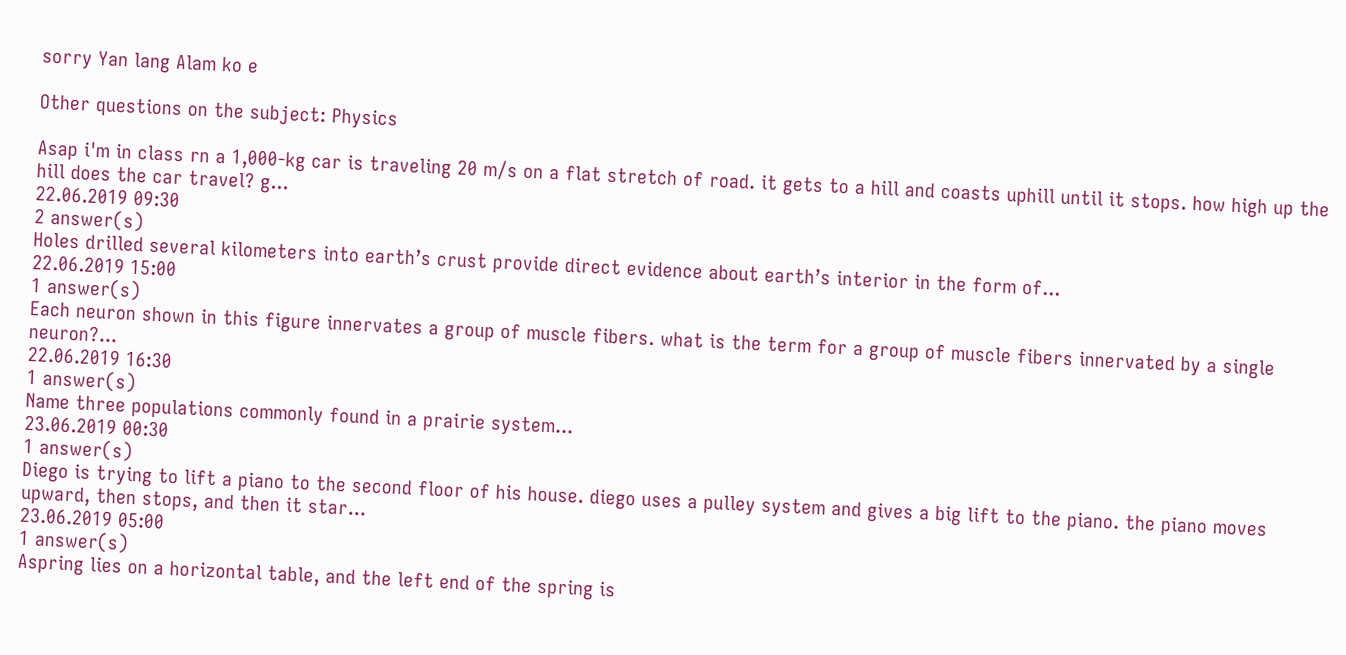sorry Yan lang Alam ko e

Other questions on the subject: Physics

Asap i'm in class rn a 1,000-kg car is traveling 20 m/s on a flat stretch of road. it gets to a hill and coasts uphill until it stops. how high up the hill does the car travel? g...
22.06.2019 09:30
2 answer(s)
Holes drilled several kilometers into earth’s crust provide direct evidence about earth’s interior in the form of...
22.06.2019 15:00
1 answer(s)
Each neuron shown in this figure innervates a group of muscle fibers. what is the term for a group of muscle fibers innervated by a single neuron?...
22.06.2019 16:30
1 answer(s)
Name three populations commonly found in a prairie system...
23.06.2019 00:30
1 answer(s)
Diego is trying to lift a piano to the second floor of his house. diego uses a pulley system and gives a big lift to the piano. the piano moves upward, then stops, and then it star...
23.06.2019 05:00
1 answer(s)
Aspring lies on a horizontal table, and the left end of the spring is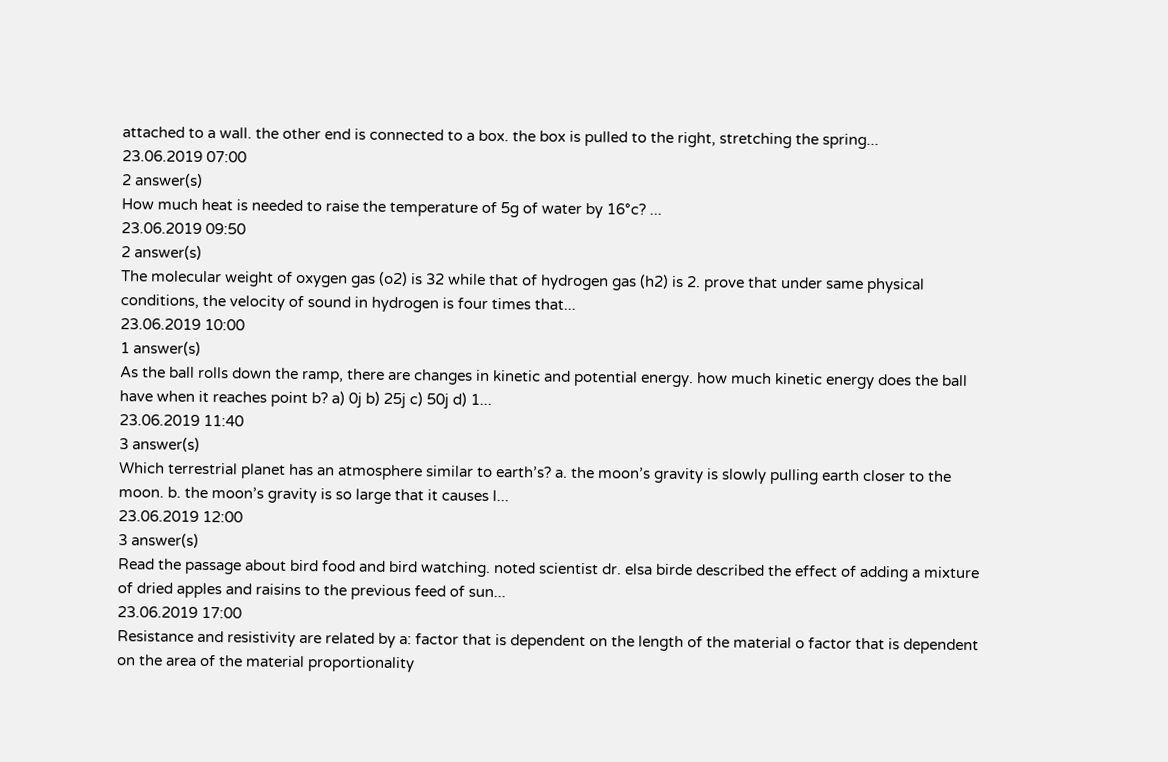attached to a wall. the other end is connected to a box. the box is pulled to the right, stretching the spring...
23.06.2019 07:00
2 answer(s)
How much heat is needed to raise the temperature of 5g of water by 16°c? ...
23.06.2019 09:50
2 answer(s)
The molecular weight of oxygen gas (o2) is 32 while that of hydrogen gas (h2) is 2. prove that under same physical conditions, the velocity of sound in hydrogen is four times that...
23.06.2019 10:00
1 answer(s)
As the ball rolls down the ramp, there are changes in kinetic and potential energy. how much kinetic energy does the ball have when it reaches point b? a) 0j b) 25j c) 50j d) 1...
23.06.2019 11:40
3 answer(s)
Which terrestrial planet has an atmosphere similar to earth’s? a. the moon’s gravity is slowly pulling earth closer to the moon. b. the moon’s gravity is so large that it causes l...
23.06.2019 12:00
3 answer(s)
Read the passage about bird food and bird watching. noted scientist dr. elsa birde described the effect of adding a mixture of dried apples and raisins to the previous feed of sun...
23.06.2019 17:00
Resistance and resistivity are related by a: factor that is dependent on the length of the material o factor that is dependent on the area of the material proportionality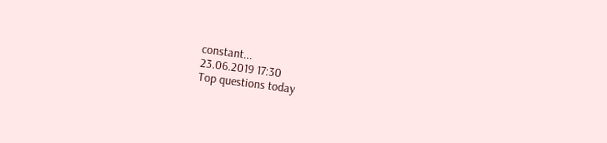constant...
23.06.2019 17:30
Top questions today